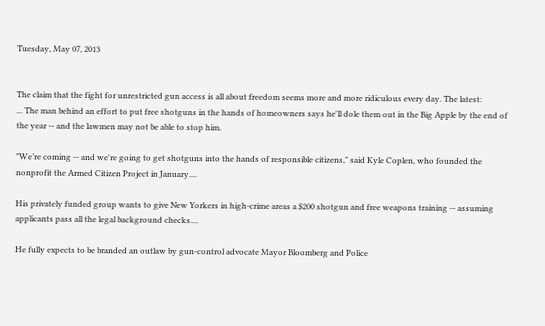Tuesday, May 07, 2013


The claim that the fight for unrestricted gun access is all about freedom seems more and more ridiculous every day. The latest:
... The man behind an effort to put free shotguns in the hands of homeowners says he'll dole them out in the Big Apple by the end of the year -- and the lawmen may not be able to stop him.

"We’re coming -- and we're going to get shotguns into the hands of responsible citizens," said Kyle Coplen, who founded the nonprofit the Armed Citizen Project in January....

His privately funded group wants to give New Yorkers in high-crime areas a $200 shotgun and free weapons training -- assuming applicants pass all the legal background checks....

He fully expects to be branded an outlaw by gun-control advocate Mayor Bloomberg and Police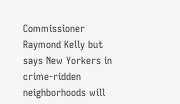Commissioner Raymond Kelly but says New Yorkers in crime-ridden neighborhoods will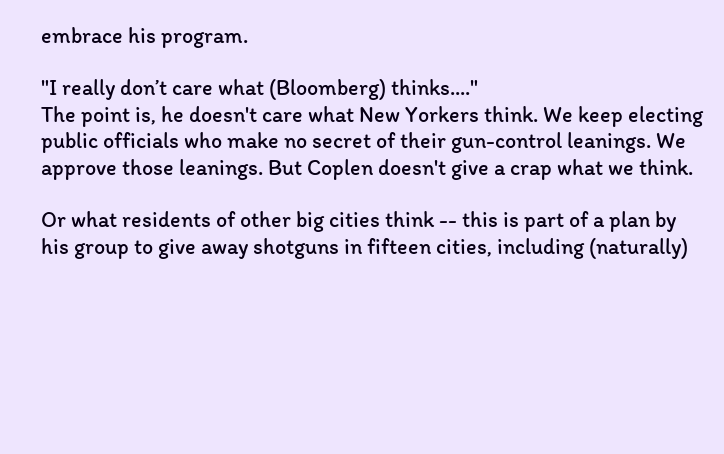embrace his program.

"I really don’t care what (Bloomberg) thinks...."
The point is, he doesn't care what New Yorkers think. We keep electing public officials who make no secret of their gun-control leanings. We approve those leanings. But Coplen doesn't give a crap what we think.

Or what residents of other big cities think -- this is part of a plan by his group to give away shotguns in fifteen cities, including (naturally)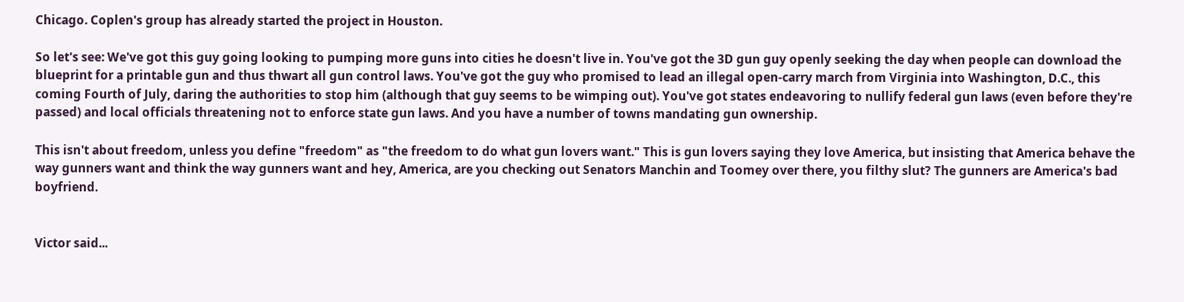Chicago. Coplen's group has already started the project in Houston.

So let's see: We've got this guy going looking to pumping more guns into cities he doesn't live in. You've got the 3D gun guy openly seeking the day when people can download the blueprint for a printable gun and thus thwart all gun control laws. You've got the guy who promised to lead an illegal open-carry march from Virginia into Washington, D.C., this coming Fourth of July, daring the authorities to stop him (although that guy seems to be wimping out). You've got states endeavoring to nullify federal gun laws (even before they're passed) and local officials threatening not to enforce state gun laws. And you have a number of towns mandating gun ownership.

This isn't about freedom, unless you define "freedom" as "the freedom to do what gun lovers want." This is gun lovers saying they love America, but insisting that America behave the way gunners want and think the way gunners want and hey, America, are you checking out Senators Manchin and Toomey over there, you filthy slut? The gunners are America's bad boyfriend.


Victor said...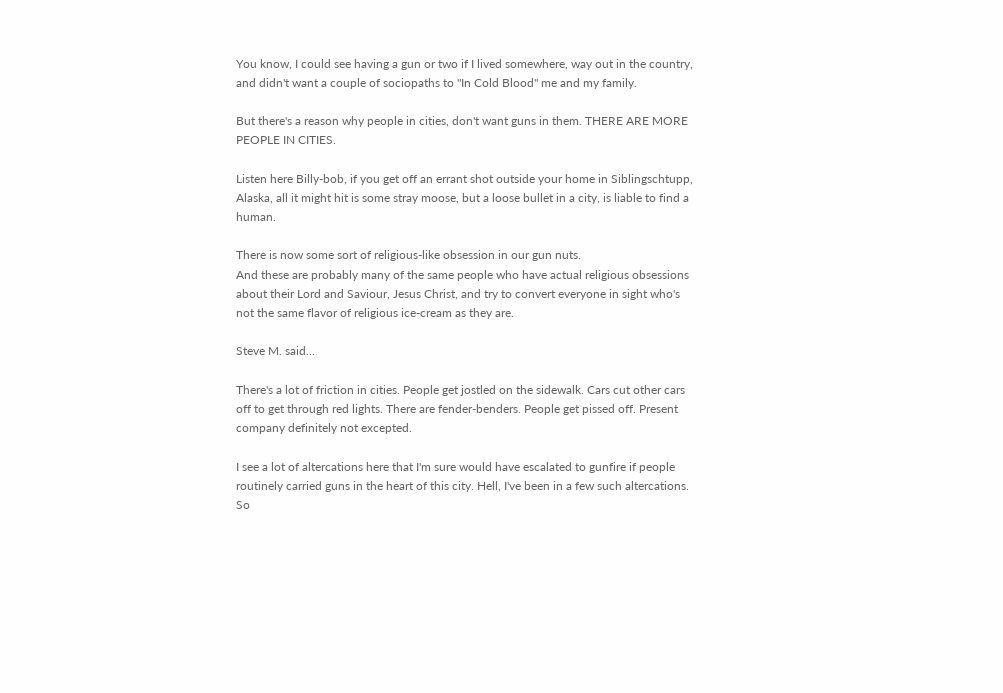You know, I could see having a gun or two if I lived somewhere, way out in the country, and didn't want a couple of sociopaths to "In Cold Blood" me and my family.

But there's a reason why people in cities, don't want guns in them. THERE ARE MORE PEOPLE IN CITIES.

Listen here Billy-bob, if you get off an errant shot outside your home in Siblingschtupp, Alaska, all it might hit is some stray moose, but a loose bullet in a city, is liable to find a human.

There is now some sort of religious-like obsession in our gun nuts.
And these are probably many of the same people who have actual religious obsessions about their Lord and Saviour, Jesus Christ, and try to convert everyone in sight who's not the same flavor of religious ice-cream as they are.

Steve M. said...

There's a lot of friction in cities. People get jostled on the sidewalk. Cars cut other cars off to get through red lights. There are fender-benders. People get pissed off. Present company definitely not excepted.

I see a lot of altercations here that I'm sure would have escalated to gunfire if people routinely carried guns in the heart of this city. Hell, I've been in a few such altercations. So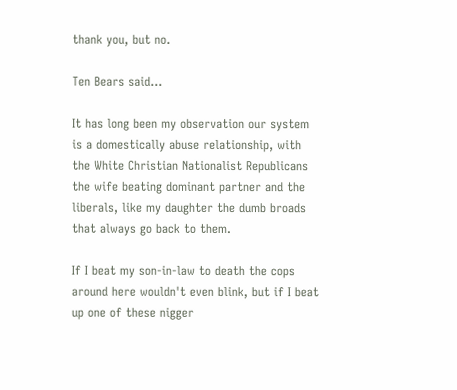thank you, but no.

Ten Bears said...

It has long been my observation our system is a domestically abuse relationship, with the White Christian Nationalist Republicans the wife beating dominant partner and the liberals, like my daughter the dumb broads that always go back to them.

If I beat my son-in-law to death the cops around here wouldn't even blink, but if I beat up one of these nigger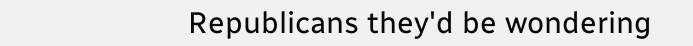Republicans they'd be wondering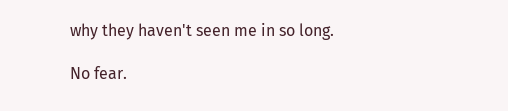why they haven't seen me in so long.

No fear.